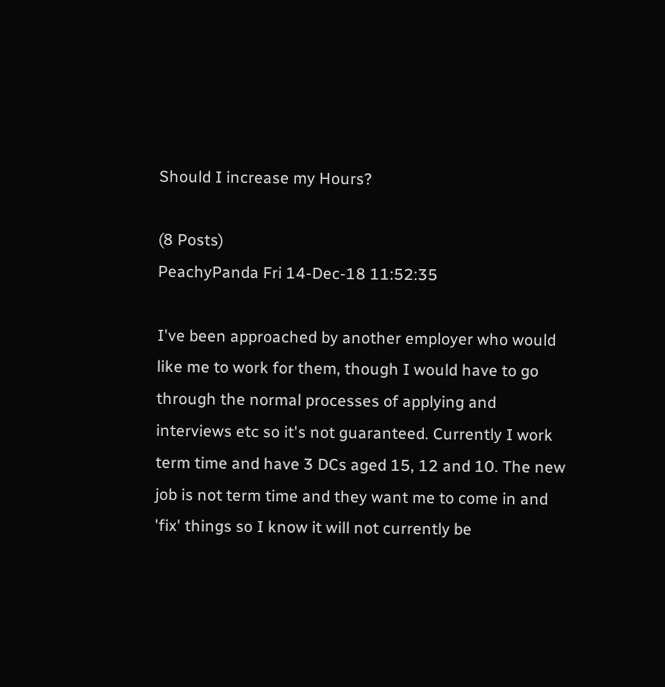Should I increase my Hours?

(8 Posts)
PeachyPanda Fri 14-Dec-18 11:52:35

I've been approached by another employer who would like me to work for them, though I would have to go through the normal processes of applying and interviews etc so it's not guaranteed. Currently I work term time and have 3 DCs aged 15, 12 and 10. The new job is not term time and they want me to come in and 'fix' things so I know it will not currently be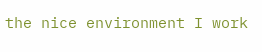the nice environment I work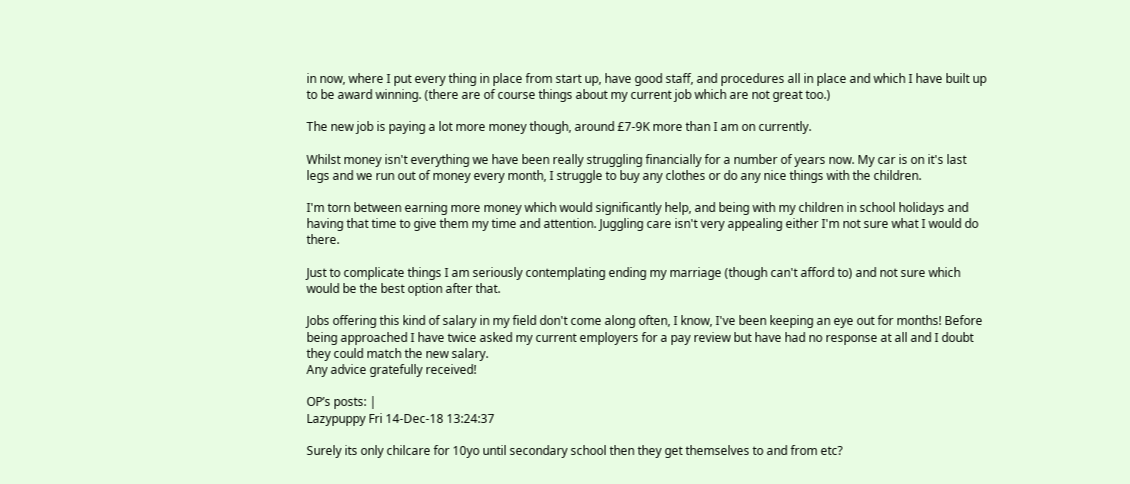in now, where I put every thing in place from start up, have good staff, and procedures all in place and which I have built up to be award winning. (there are of course things about my current job which are not great too.)

The new job is paying a lot more money though, around £7-9K more than I am on currently.

Whilst money isn't everything we have been really struggling financially for a number of years now. My car is on it's last legs and we run out of money every month, I struggle to buy any clothes or do any nice things with the children.

I'm torn between earning more money which would significantly help, and being with my children in school holidays and having that time to give them my time and attention. Juggling care isn't very appealing either I'm not sure what I would do there.

Just to complicate things I am seriously contemplating ending my marriage (though can't afford to) and not sure which would be the best option after that.

Jobs offering this kind of salary in my field don't come along often, I know, I've been keeping an eye out for months! Before being approached I have twice asked my current employers for a pay review but have had no response at all and I doubt they could match the new salary.
Any advice gratefully received!

OP’s posts: |
Lazypuppy Fri 14-Dec-18 13:24:37

Surely its only chilcare for 10yo until secondary school then they get themselves to and from etc?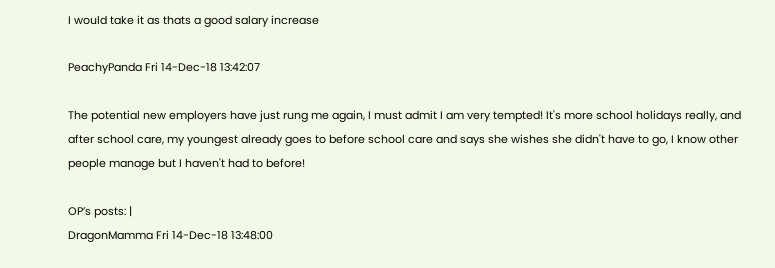I would take it as thats a good salary increase

PeachyPanda Fri 14-Dec-18 13:42:07

The potential new employers have just rung me again, I must admit I am very tempted! It's more school holidays really, and after school care, my youngest already goes to before school care and says she wishes she didn't have to go, I know other people manage but I haven't had to before!

OP’s posts: |
DragonMamma Fri 14-Dec-18 13:48:00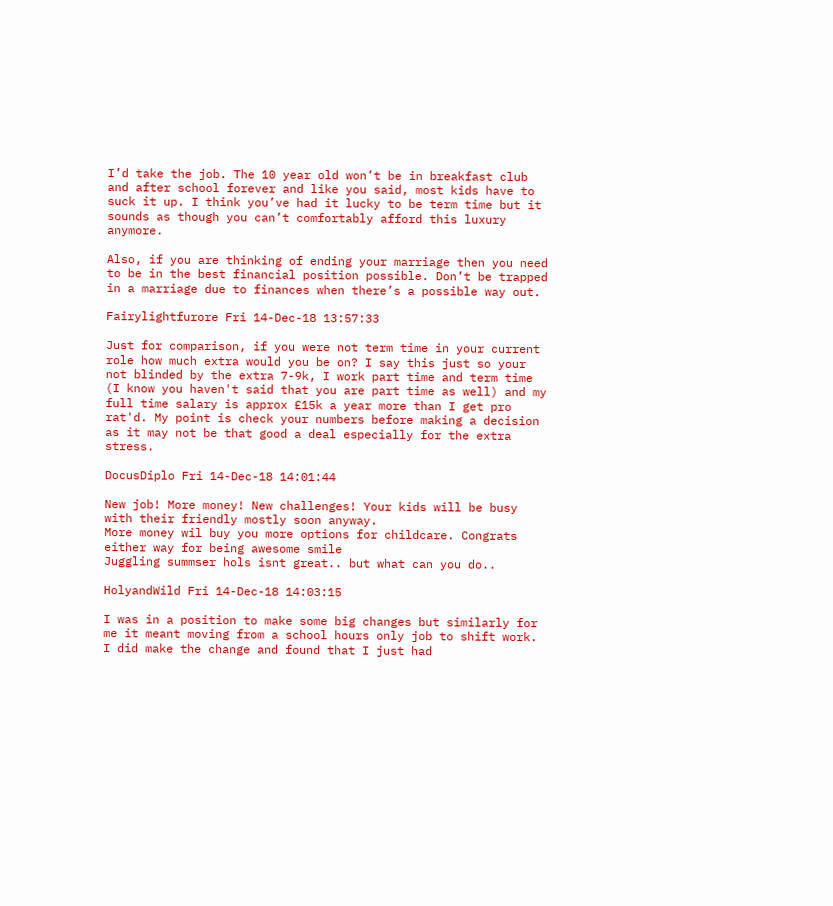I’d take the job. The 10 year old won’t be in breakfast club and after school forever and like you said, most kids have to suck it up. I think you’ve had it lucky to be term time but it sounds as though you can’t comfortably afford this luxury anymore.

Also, if you are thinking of ending your marriage then you need to be in the best financial position possible. Don’t be trapped in a marriage due to finances when there’s a possible way out.

Fairylightfurore Fri 14-Dec-18 13:57:33

Just for comparison, if you were not term time in your current role how much extra would you be on? I say this just so your not blinded by the extra 7-9k, I work part time and term time (I know you haven't said that you are part time as well) and my full time salary is approx £15k a year more than I get pro rat'd. My point is check your numbers before making a decision as it may not be that good a deal especially for the extra stress.

DocusDiplo Fri 14-Dec-18 14:01:44

New job! More money! New challenges! Your kids will be busy with their friendly mostly soon anyway.
More money wil buy you more options for childcare. Congrats either way for being awesome smile
Juggling summser hols isnt great.. but what can you do..

HolyandWild Fri 14-Dec-18 14:03:15

I was in a position to make some big changes but similarly for me it meant moving from a school hours only job to shift work. I did make the change and found that I just had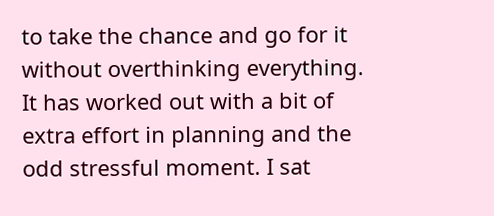to take the chance and go for it without overthinking everything. It has worked out with a bit of extra effort in planning and the odd stressful moment. I sat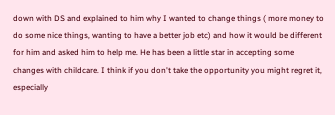down with DS and explained to him why I wanted to change things ( more money to do some nice things, wanting to have a better job etc) and how it would be different for him and asked him to help me. He has been a little star in accepting some changes with childcare. I think if you don't take the opportunity you might regret it, especially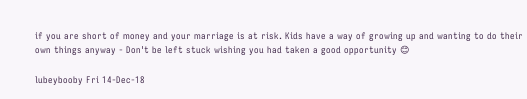if you are short of money and your marriage is at risk. Kids have a way of growing up and wanting to do their own things anyway - Don't be left stuck wishing you had taken a good opportunity 😊

lubeybooby Fri 14-Dec-18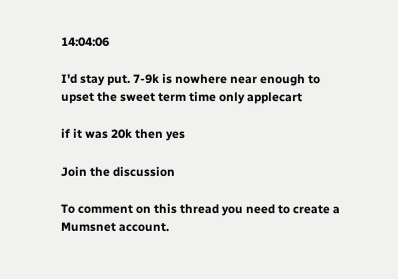14:04:06

I'd stay put. 7-9k is nowhere near enough to upset the sweet term time only applecart

if it was 20k then yes

Join the discussion

To comment on this thread you need to create a Mumsnet account.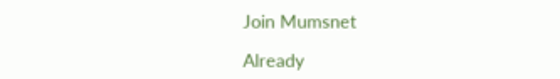Join Mumsnet

Already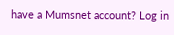have a Mumsnet account? Log in